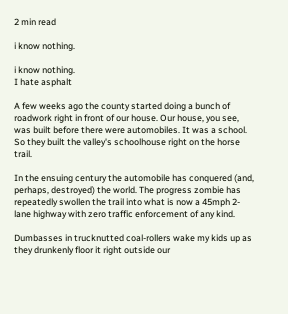2 min read

i know nothing.

i know nothing.
I hate asphalt

A few weeks ago the county started doing a bunch of roadwork right in front of our house. Our house, you see, was built before there were automobiles. It was a school. So they built the valley's schoolhouse right on the horse trail.

In the ensuing century the automobile has conquered (and, perhaps, destroyed) the world. The progress zombie has repeatedly swollen the trail into what is now a 45mph 2-lane highway with zero traffic enforcement of any kind.

Dumbasses in trucknutted coal-rollers wake my kids up as they drunkenly floor it right outside our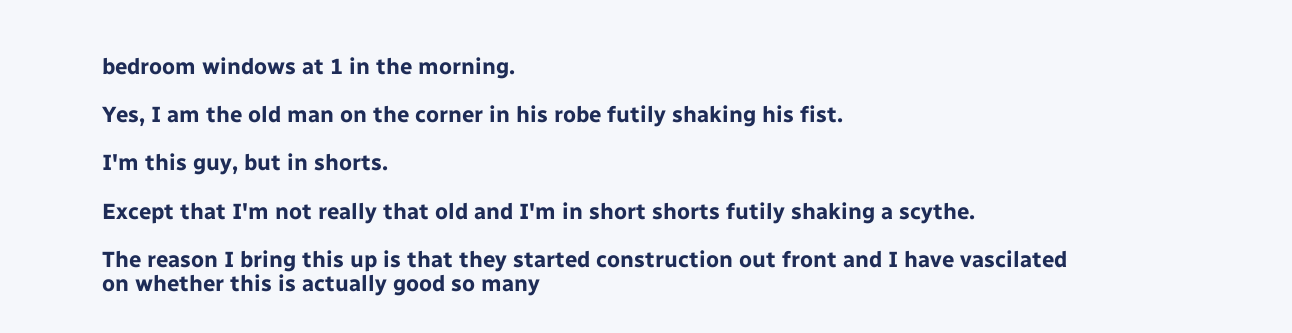bedroom windows at 1 in the morning.

Yes, I am the old man on the corner in his robe futily shaking his fist.

I'm this guy, but in shorts.

Except that I'm not really that old and I'm in short shorts futily shaking a scythe.

The reason I bring this up is that they started construction out front and I have vascilated on whether this is actually good so many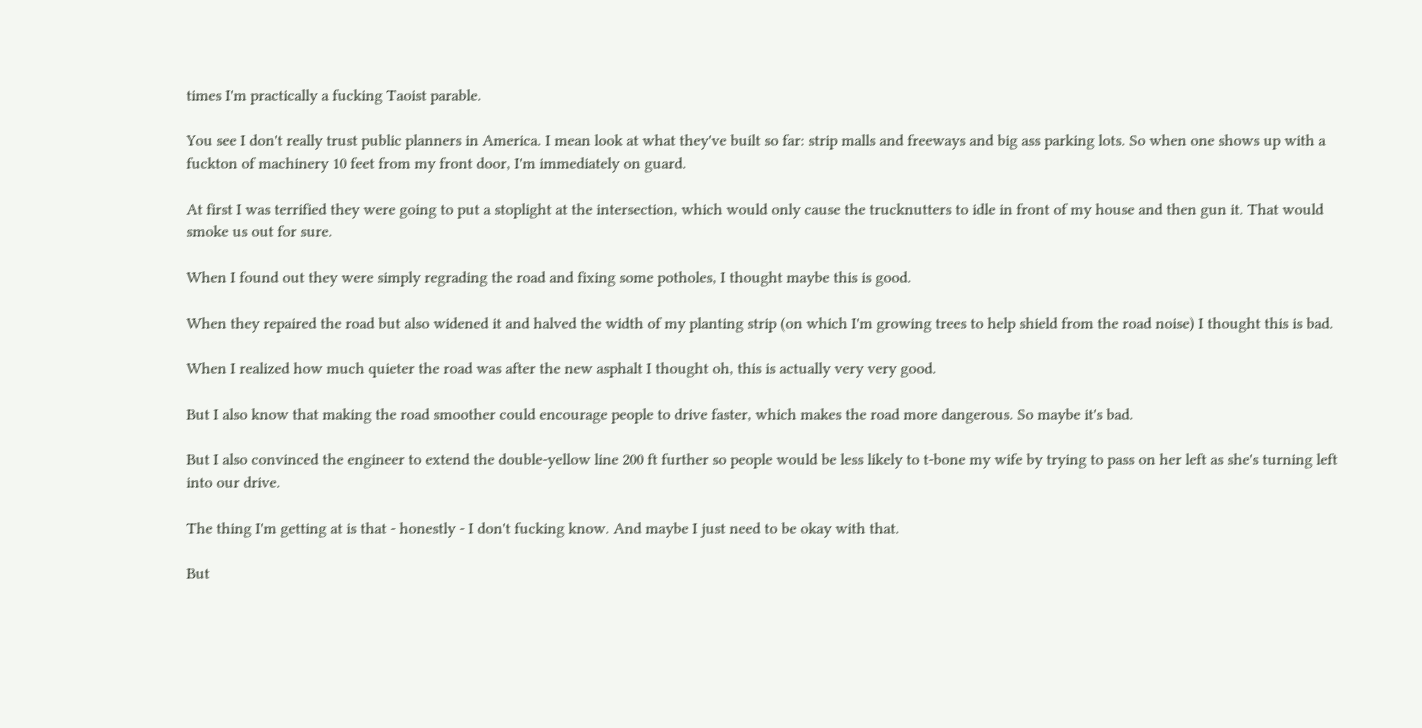times I'm practically a fucking Taoist parable.

You see I don't really trust public planners in America. I mean look at what they've built so far: strip malls and freeways and big ass parking lots. So when one shows up with a fuckton of machinery 10 feet from my front door, I'm immediately on guard.

At first I was terrified they were going to put a stoplight at the intersection, which would only cause the trucknutters to idle in front of my house and then gun it. That would smoke us out for sure.

When I found out they were simply regrading the road and fixing some potholes, I thought maybe this is good.

When they repaired the road but also widened it and halved the width of my planting strip (on which I'm growing trees to help shield from the road noise) I thought this is bad.

When I realized how much quieter the road was after the new asphalt I thought oh, this is actually very very good.

But I also know that making the road smoother could encourage people to drive faster, which makes the road more dangerous. So maybe it's bad.

But I also convinced the engineer to extend the double-yellow line 200 ft further so people would be less likely to t-bone my wife by trying to pass on her left as she's turning left into our drive.

The thing I'm getting at is that - honestly - I don't fucking know. And maybe I just need to be okay with that.

But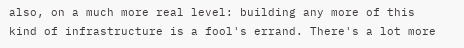also, on a much more real level: building any more of this kind of infrastructure is a fool's errand. There's a lot more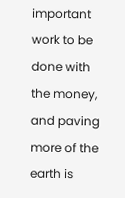important work to be done with the money, and paving more of the earth is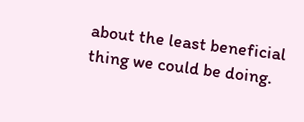about the least beneficial thing we could be doing.